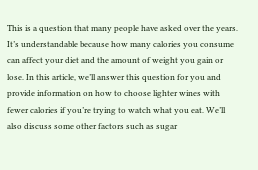This is a question that many people have asked over the years. It’s understandable because how many calories you consume can affect your diet and the amount of weight you gain or lose. In this article, we’ll answer this question for you and provide information on how to choose lighter wines with fewer calories if you’re trying to watch what you eat. We’ll also discuss some other factors such as sugar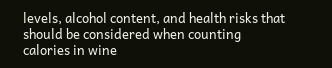levels, alcohol content, and health risks that should be considered when counting calories in wine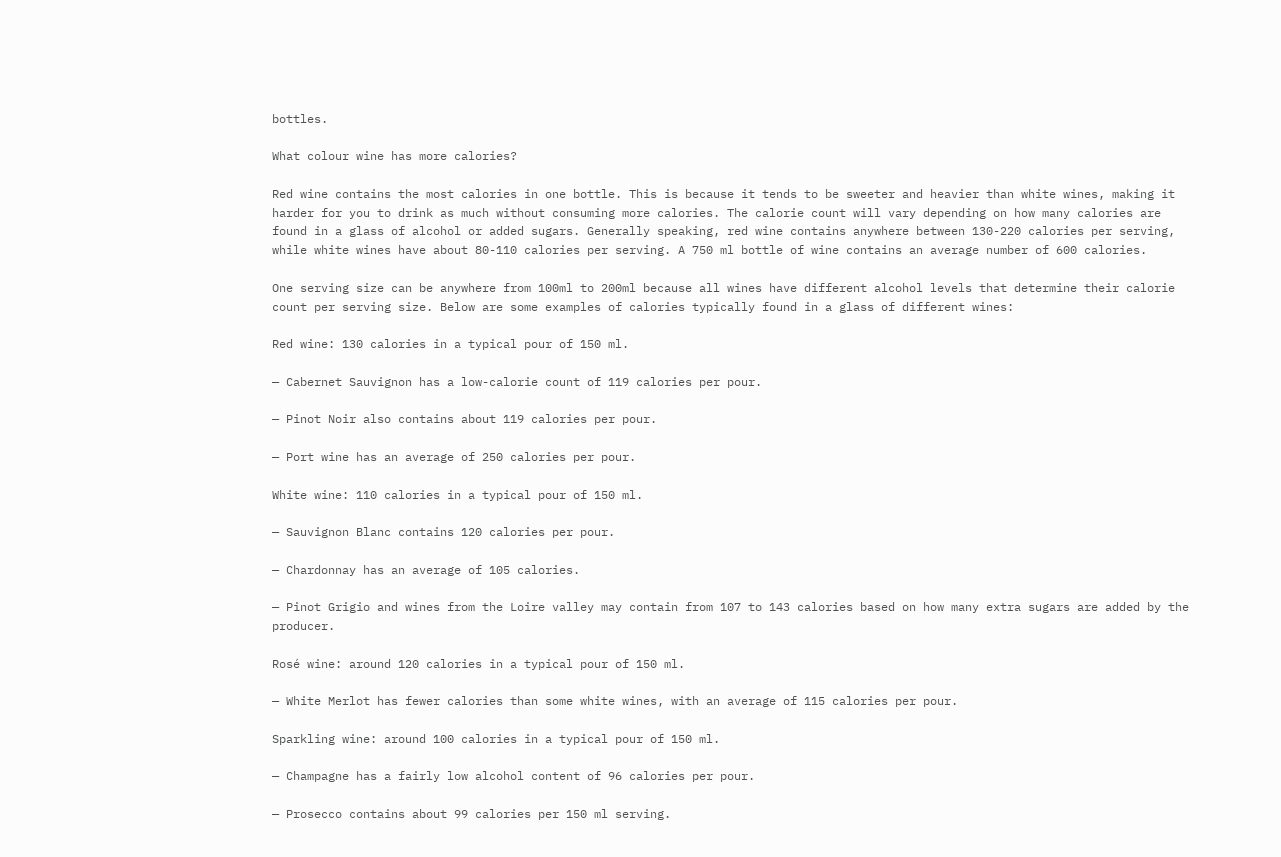bottles.

What colour wine has more calories?

Red wine contains the most calories in one bottle. This is because it tends to be sweeter and heavier than white wines, making it harder for you to drink as much without consuming more calories. The calorie count will vary depending on how many calories are found in a glass of alcohol or added sugars. Generally speaking, red wine contains anywhere between 130-220 calories per serving, while white wines have about 80-110 calories per serving. A 750 ml bottle of wine contains an average number of 600 calories.

One serving size can be anywhere from 100ml to 200ml because all wines have different alcohol levels that determine their calorie count per serving size. Below are some examples of calories typically found in a glass of different wines:

Red wine: 130 calories in a typical pour of 150 ml.

— Cabernet Sauvignon has a low-calorie count of 119 calories per pour.

— Pinot Noir also contains about 119 calories per pour.

— Port wine has an average of 250 calories per pour.

White wine: 110 calories in a typical pour of 150 ml.

— Sauvignon Blanc contains 120 calories per pour.

— Chardonnay has an average of 105 calories.

— Pinot Grigio and wines from the Loire valley may contain from 107 to 143 calories based on how many extra sugars are added by the producer.

Rosé wine: around 120 calories in a typical pour of 150 ml.

— White Merlot has fewer calories than some white wines, with an average of 115 calories per pour.

Sparkling wine: around 100 calories in a typical pour of 150 ml.

— Champagne has a fairly low alcohol content of 96 calories per pour.

— Prosecco contains about 99 calories per 150 ml serving.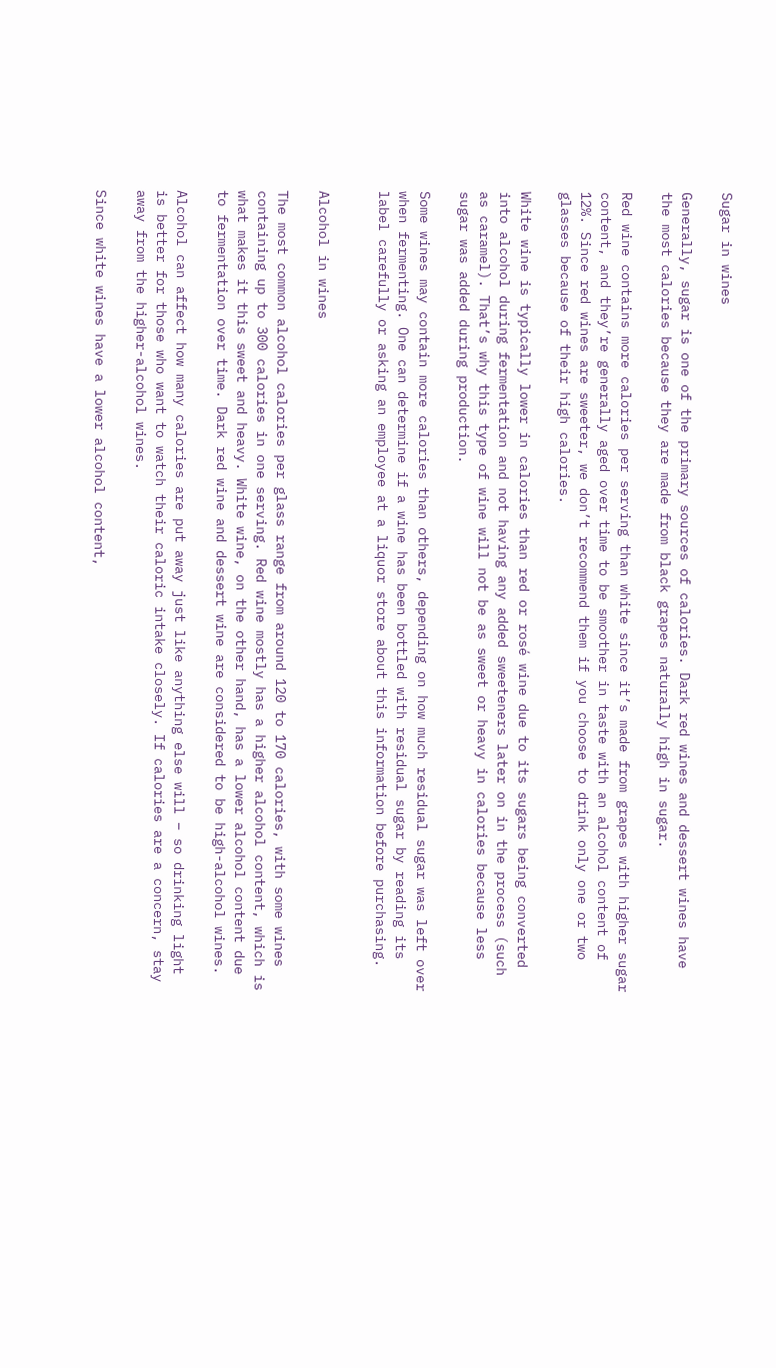Sugar in wines

Generally, sugar is one of the primary sources of calories. Dark red wines and dessert wines have the most calories because they are made from black grapes naturally high in sugar.

Red wine contains more calories per serving than white since it’s made from grapes with higher sugar content, and they’re generally aged over time to be smoother in taste with an alcohol content of 12%. Since red wines are sweeter, we don’t recommend them if you choose to drink only one or two glasses because of their high calories.

White wine is typically lower in calories than red or rosé wine due to its sugars being converted into alcohol during fermentation and not having any added sweeteners later on in the process (such as caramel). That’s why this type of wine will not be as sweet or heavy in calories because less sugar was added during production.

Some wines may contain more calories than others, depending on how much residual sugar was left over when fermenting. One can determine if a wine has been bottled with residual sugar by reading its label carefully or asking an employee at a liquor store about this information before purchasing.


Alcohol in wines

The most common alcohol calories per glass range from around 120 to 170 calories, with some wines containing up to 300 calories in one serving. Red wine mostly has a higher alcohol content, which is what makes it this sweet and heavy. White wine, on the other hand, has a lower alcohol content due to fermentation over time. Dark red wine and dessert wine are considered to be high-alcohol wines.

Alcohol can affect how many calories are put away just like anything else will – so drinking light is better for those who want to watch their caloric intake closely. If calories are a concern, stay away from the higher-alcohol wines.

Since white wines have a lower alcohol content,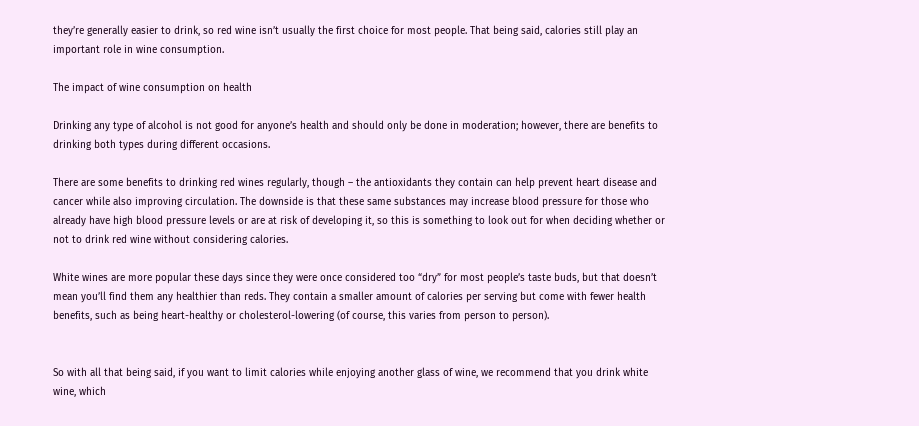they’re generally easier to drink, so red wine isn’t usually the first choice for most people. That being said, calories still play an important role in wine consumption.

The impact of wine consumption on health

Drinking any type of alcohol is not good for anyone’s health and should only be done in moderation; however, there are benefits to drinking both types during different occasions.

There are some benefits to drinking red wines regularly, though – the antioxidants they contain can help prevent heart disease and cancer while also improving circulation. The downside is that these same substances may increase blood pressure for those who already have high blood pressure levels or are at risk of developing it, so this is something to look out for when deciding whether or not to drink red wine without considering calories.

White wines are more popular these days since they were once considered too “dry” for most people’s taste buds, but that doesn’t mean you’ll find them any healthier than reds. They contain a smaller amount of calories per serving but come with fewer health benefits, such as being heart-healthy or cholesterol-lowering (of course, this varies from person to person).


So with all that being said, if you want to limit calories while enjoying another glass of wine, we recommend that you drink white wine, which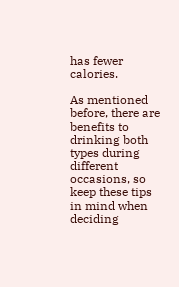has fewer calories.

As mentioned before, there are benefits to drinking both types during different occasions, so keep these tips in mind when deciding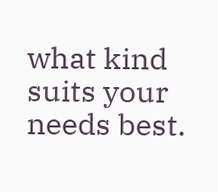what kind suits your needs best.